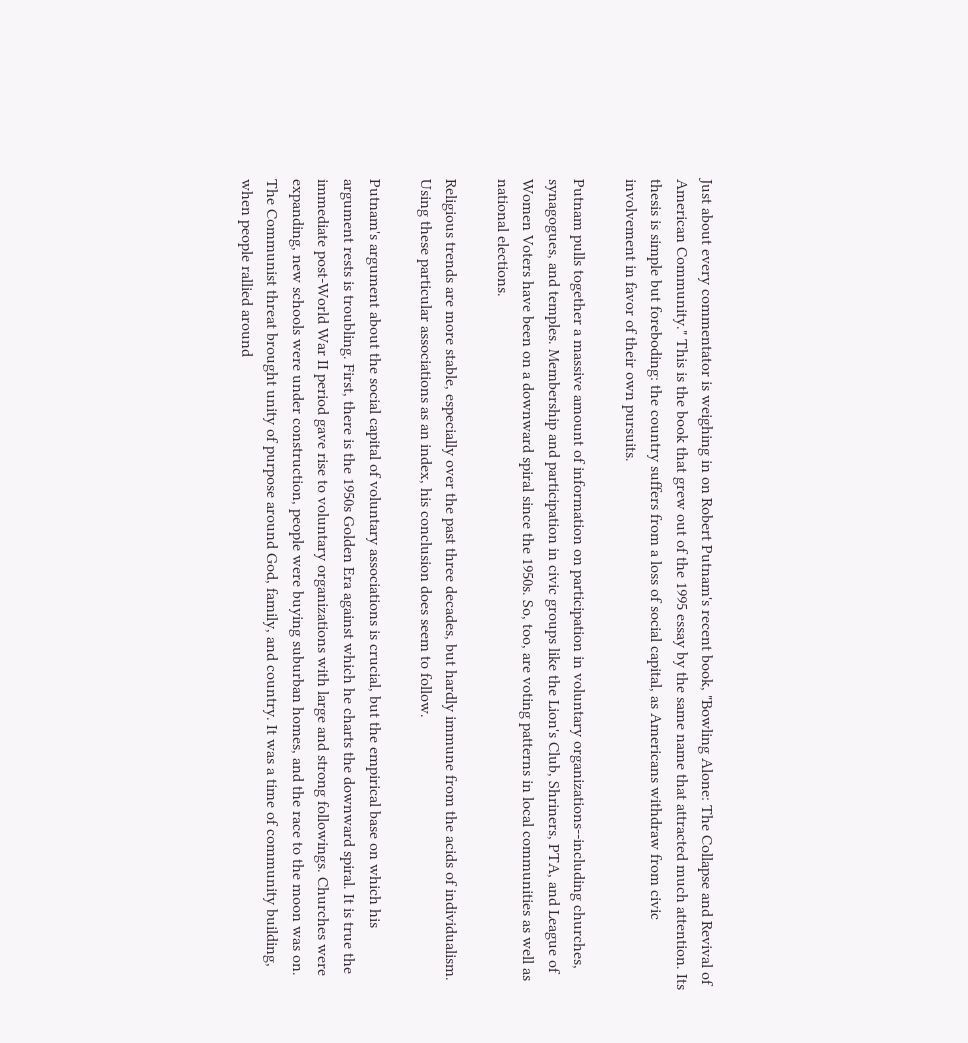Just about every commentator is weighing in on Robert Putnam's recent book, "Bowling Alone: The Collapse and Revival of American Community." This is the book that grew out of the 1995 essay by the same name that attracted much attention. Its thesis is simple but foreboding: the country suffers from a loss of social capital, as Americans withdraw from civic involvement in favor of their own pursuits.

Putnam pulls together a massive amount of information on participation in voluntary organizations--including churches, synagogues, and temples. Membership and participation in civic groups like the Lion's Club, Shriners, PTA, and League of Women Voters have been on a downward spiral since the 1950s. So, too, are voting patterns in local communities as well as national elections.

Religious trends are more stable, especially over the past three decades, but hardly immune from the acids of individualism. Using these particular associations as an index, his conclusion does seem to follow.

Putnam's argument about the social capital of voluntary associations is crucial, but the empirical base on which his argument rests is troubling. First, there is the 1950s Golden Era against which he charts the downward spiral. It is true the immediate post-World War II period gave rise to voluntary organizations with large and strong followings. Churches were expanding, new schools were under construction, people were buying suburban homes, and the race to the moon was on. The Communist threat brought unity of purpose around God, family, and country. It was a time of community building, when people rallied around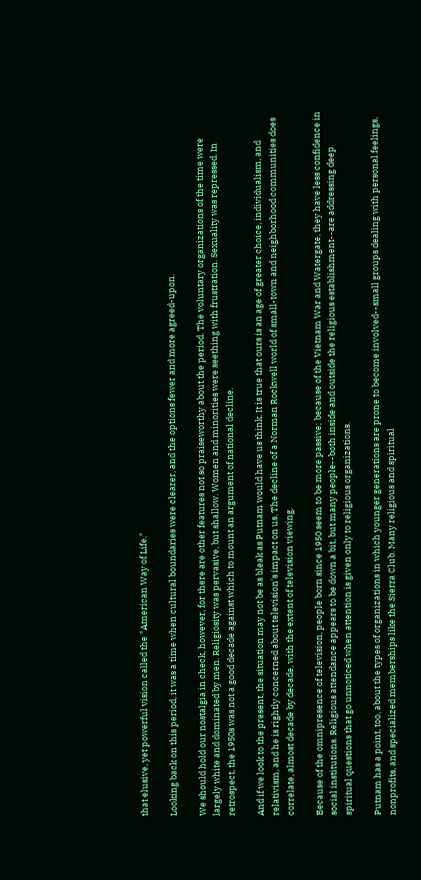that elusive, yet powerful vision called the "American Way of Life."

Looking back on this period, it was a time when cultural boundaries were clearer, and the options fewer and more agreed-upon.

We should hold our nostalgia in check, however, for there are other features not so praiseworthy about the period. The voluntary organizations of the time were largely white and dominated by men. Religiosity was pervasive, but shallow. Women and minorities were seething with frustration. Sexuality was repressed. In retrospect, the 1950s was not a good decade against which to mount an argument of national decline.

And if we look to the present, the situation may not be as bleak as Putnam would have us think. It is true that ours is an age of greater choice, individualism, and relativism, and he is rightly concerned about television's impact on us. The decline of a Norman Rockwell world of small-town and neighborhood communities does correlate, almost decade by decade, with the extent of television viewing.

Because of the omnipresence of television, people born since 1950 seem to be more passive; because of the Vietnam War and Watergate, they have less confidence in social institutions. Religious attendance appears to be down a bit, but many people--both inside and outside the religious establishment--are addressing deep spiritual questions that go unnoticed when attention is given only to religious organizations.

Putnam has a point, too, about the types of organizations in which younger generations are prone to become involved--small groups dealing with personal feelings, nonprofits, and specialized memberships like the Sierra Club. Many religious and spiritual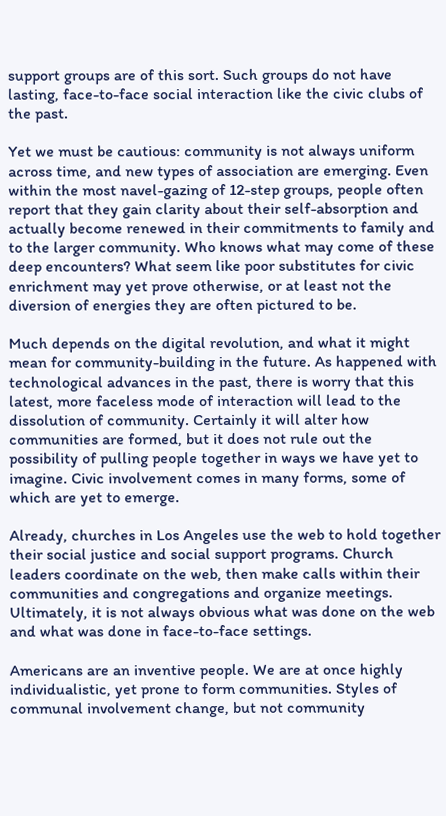support groups are of this sort. Such groups do not have lasting, face-to-face social interaction like the civic clubs of the past.

Yet we must be cautious: community is not always uniform across time, and new types of association are emerging. Even within the most navel-gazing of 12-step groups, people often report that they gain clarity about their self-absorption and actually become renewed in their commitments to family and to the larger community. Who knows what may come of these deep encounters? What seem like poor substitutes for civic enrichment may yet prove otherwise, or at least not the diversion of energies they are often pictured to be.

Much depends on the digital revolution, and what it might mean for community-building in the future. As happened with technological advances in the past, there is worry that this latest, more faceless mode of interaction will lead to the dissolution of community. Certainly it will alter how communities are formed, but it does not rule out the possibility of pulling people together in ways we have yet to imagine. Civic involvement comes in many forms, some of which are yet to emerge.

Already, churches in Los Angeles use the web to hold together their social justice and social support programs. Church leaders coordinate on the web, then make calls within their communities and congregations and organize meetings. Ultimately, it is not always obvious what was done on the web and what was done in face-to-face settings.

Americans are an inventive people. We are at once highly individualistic, yet prone to form communities. Styles of communal involvement change, but not community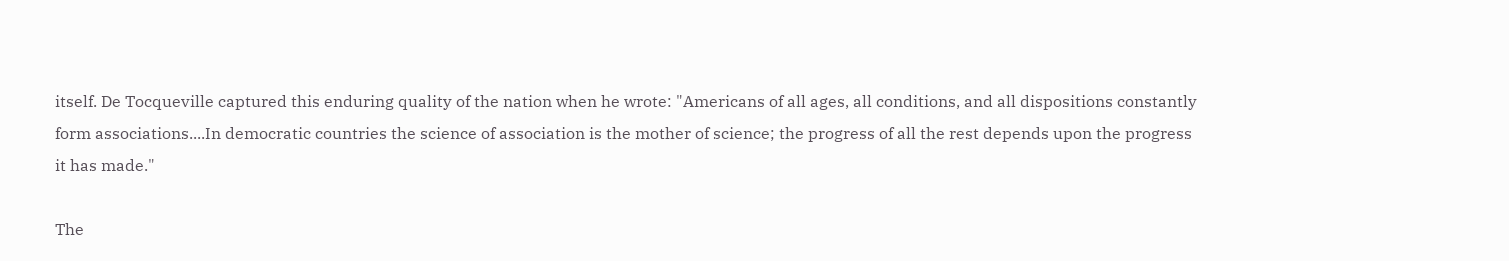itself. De Tocqueville captured this enduring quality of the nation when he wrote: "Americans of all ages, all conditions, and all dispositions constantly form associations....In democratic countries the science of association is the mother of science; the progress of all the rest depends upon the progress it has made."

The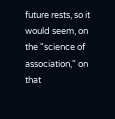future rests, so it would seem, on the "science of association," on that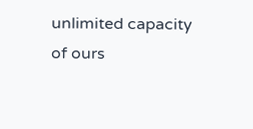unlimited capacity of ours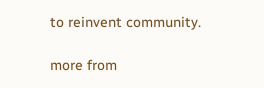to reinvent community.

more from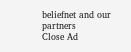beliefnet and our partners
Close Ad